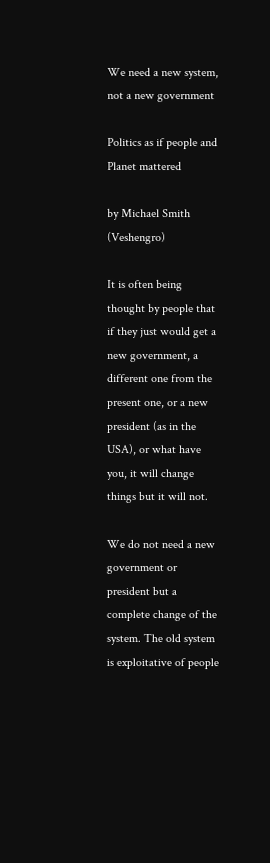We need a new system, not a new government

Politics as if people and Planet mattered

by Michael Smith (Veshengro)

It is often being thought by people that if they just would get a new government, a different one from the present one, or a new president (as in the USA), or what have you, it will change things but it will not.

We do not need a new government or president but a complete change of the system. The old system is exploitative of people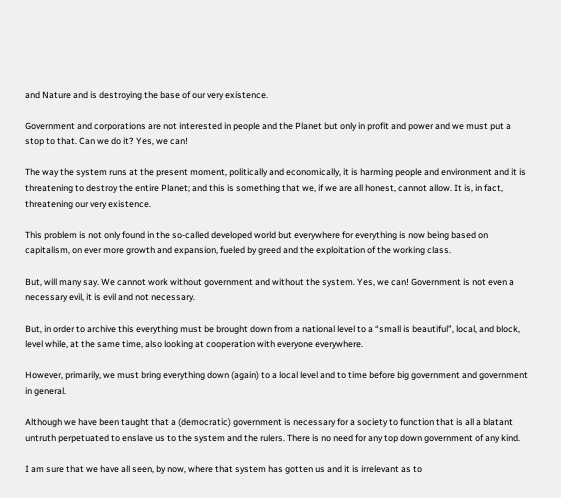and Nature and is destroying the base of our very existence.

Government and corporations are not interested in people and the Planet but only in profit and power and we must put a stop to that. Can we do it? Yes, we can!

The way the system runs at the present moment, politically and economically, it is harming people and environment and it is threatening to destroy the entire Planet; and this is something that we, if we are all honest, cannot allow. It is, in fact, threatening our very existence.

This problem is not only found in the so-called developed world but everywhere for everything is now being based on capitalism, on ever more growth and expansion, fueled by greed and the exploitation of the working class.

But, will many say. We cannot work without government and without the system. Yes, we can! Government is not even a necessary evil, it is evil and not necessary.

But, in order to archive this everything must be brought down from a national level to a “small is beautiful”, local, and block, level while, at the same time, also looking at cooperation with everyone everywhere.

However, primarily, we must bring everything down (again) to a local level and to time before big government and government in general.

Although we have been taught that a (democratic) government is necessary for a society to function that is all a blatant untruth perpetuated to enslave us to the system and the rulers. There is no need for any top down government of any kind.

I am sure that we have all seen, by now, where that system has gotten us and it is irrelevant as to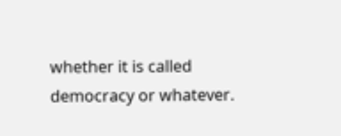whether it is called democracy or whatever.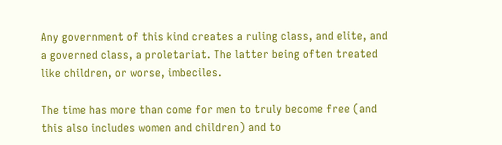Any government of this kind creates a ruling class, and elite, and a governed class, a proletariat. The latter being often treated like children, or worse, imbeciles.

The time has more than come for men to truly become free (and this also includes women and children) and to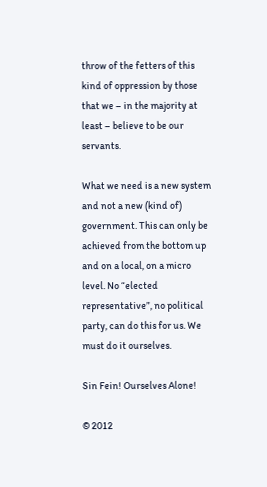throw of the fetters of this kind of oppression by those that we – in the majority at least – believe to be our servants.

What we need is a new system and not a new (kind of) government. This can only be achieved from the bottom up and on a local, on a micro level. No “elected representative”, no political party, can do this for us. We must do it ourselves.

Sin Fein! Ourselves Alone!

© 2012